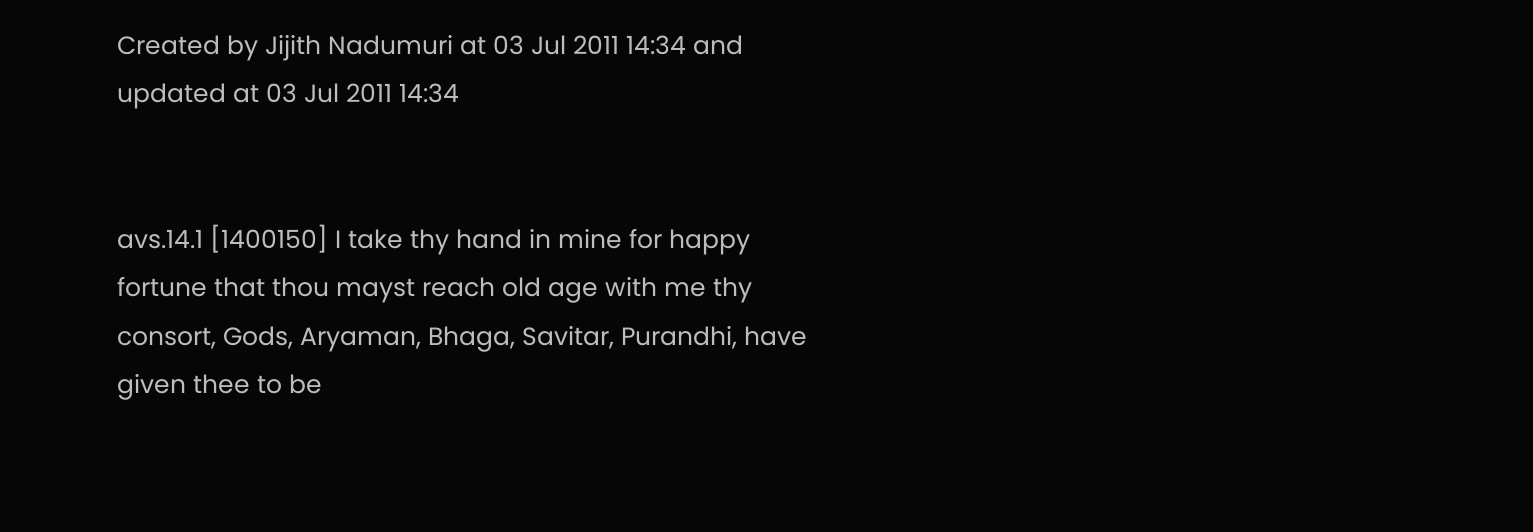Created by Jijith Nadumuri at 03 Jul 2011 14:34 and updated at 03 Jul 2011 14:34


avs.14.1 [1400150] I take thy hand in mine for happy fortune that thou mayst reach old age with me thy consort, Gods, Aryaman, Bhaga, Savitar, Purandhi, have given thee to be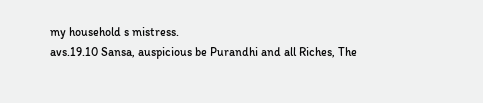my household s mistress.
avs.19.10 Sansa, auspicious be Purandhi and all Riches, The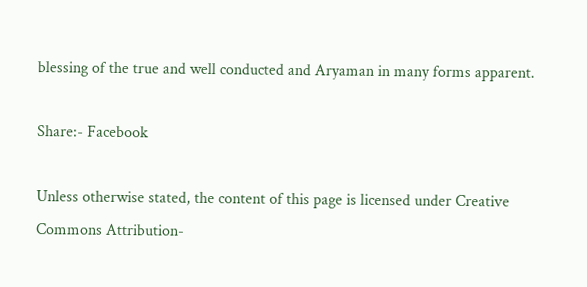blessing of the true and well conducted and Aryaman in many forms apparent.

Share:- Facebook

Unless otherwise stated, the content of this page is licensed under Creative Commons Attribution-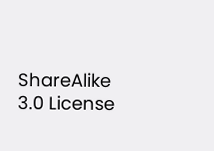ShareAlike 3.0 License